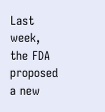Last week, the FDA proposed a new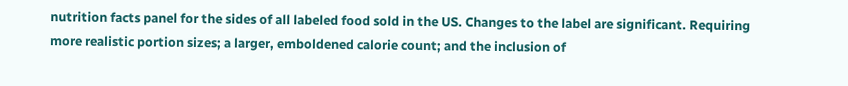nutrition facts panel for the sides of all labeled food sold in the US. Changes to the label are significant. Requiring more realistic portion sizes; a larger, emboldened calorie count; and the inclusion of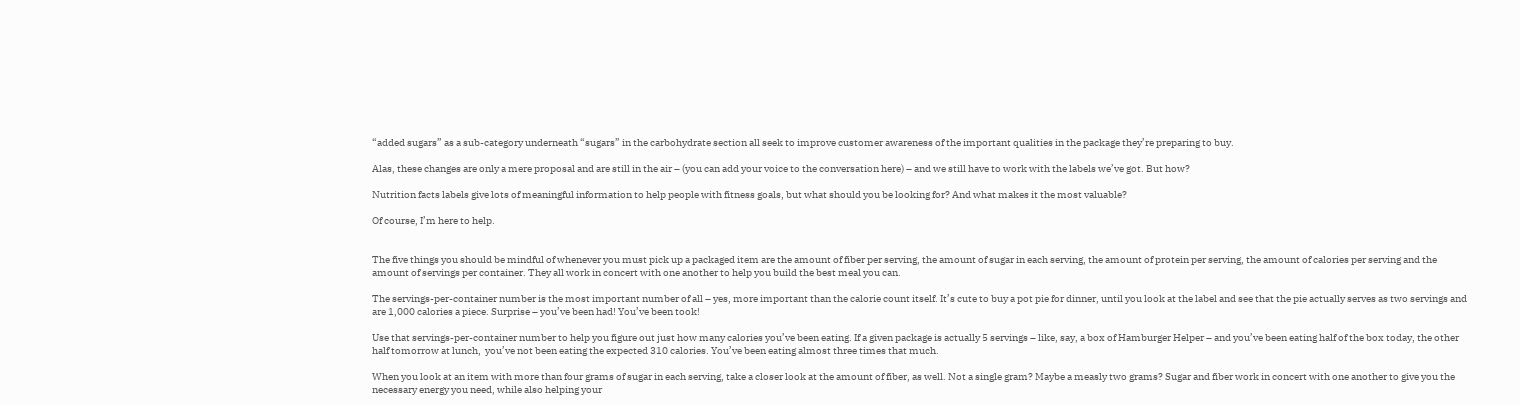“added sugars” as a sub-category underneath “sugars” in the carbohydrate section all seek to improve customer awareness of the important qualities in the package they’re preparing to buy.

Alas, these changes are only a mere proposal and are still in the air – (you can add your voice to the conversation here) – and we still have to work with the labels we’ve got. But how?

Nutrition facts labels give lots of meaningful information to help people with fitness goals, but what should you be looking for? And what makes it the most valuable?

Of course, I’m here to help.


The five things you should be mindful of whenever you must pick up a packaged item are the amount of fiber per serving, the amount of sugar in each serving, the amount of protein per serving, the amount of calories per serving and the amount of servings per container. They all work in concert with one another to help you build the best meal you can.

The servings-per-container number is the most important number of all – yes, more important than the calorie count itself. It’s cute to buy a pot pie for dinner, until you look at the label and see that the pie actually serves as two servings and are 1,000 calories a piece. Surprise – you’ve been had! You’ve been took!

Use that servings-per-container number to help you figure out just how many calories you’ve been eating. If a given package is actually 5 servings – like, say, a box of Hamburger Helper – and you’ve been eating half of the box today, the other half tomorrow at lunch,  you’ve not been eating the expected 310 calories. You’ve been eating almost three times that much.

When you look at an item with more than four grams of sugar in each serving, take a closer look at the amount of fiber, as well. Not a single gram? Maybe a measly two grams? Sugar and fiber work in concert with one another to give you the necessary energy you need, while also helping your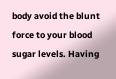body avoid the blunt force to your blood sugar levels. Having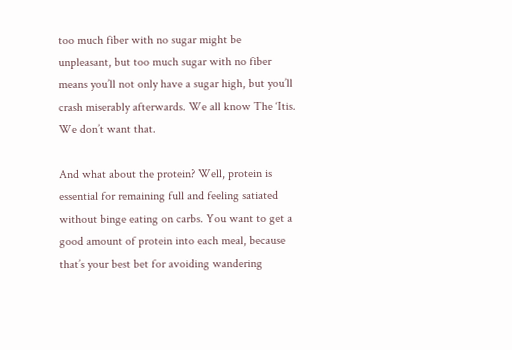too much fiber with no sugar might be unpleasant, but too much sugar with no fiber means you’ll not only have a sugar high, but you’ll crash miserably afterwards. We all know The ‘Itis.  We don’t want that.

And what about the protein? Well, protein is essential for remaining full and feeling satiated without binge eating on carbs. You want to get a good amount of protein into each meal, because that’s your best bet for avoiding wandering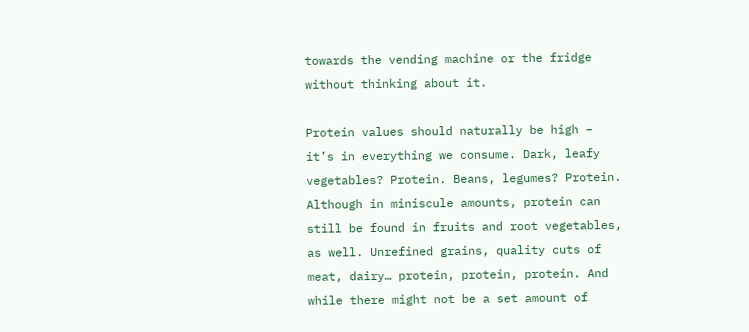towards the vending machine or the fridge without thinking about it.

Protein values should naturally be high – it’s in everything we consume. Dark, leafy vegetables? Protein. Beans, legumes? Protein. Although in miniscule amounts, protein can still be found in fruits and root vegetables, as well. Unrefined grains, quality cuts of meat, dairy… protein, protein, protein. And while there might not be a set amount of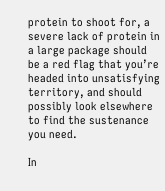protein to shoot for, a severe lack of protein in a large package should be a red flag that you’re headed into unsatisfying territory, and should possibly look elsewhere to find the sustenance you need.

In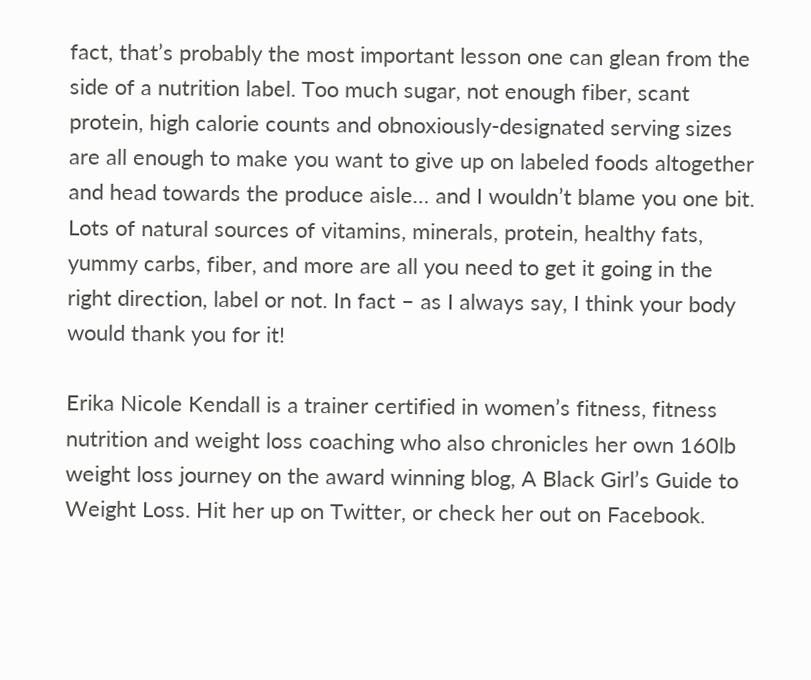fact, that’s probably the most important lesson one can glean from the side of a nutrition label. Too much sugar, not enough fiber, scant protein, high calorie counts and obnoxiously-designated serving sizes are all enough to make you want to give up on labeled foods altogether and head towards the produce aisle… and I wouldn’t blame you one bit. Lots of natural sources of vitamins, minerals, protein, healthy fats, yummy carbs, fiber, and more are all you need to get it going in the right direction, label or not. In fact – as I always say, I think your body would thank you for it!

Erika Nicole Kendall is a trainer certified in women’s fitness, fitness nutrition and weight loss coaching who also chronicles her own 160lb weight loss journey on the award winning blog, A Black Girl’s Guide to Weight Loss. Hit her up on Twitter, or check her out on Facebook.